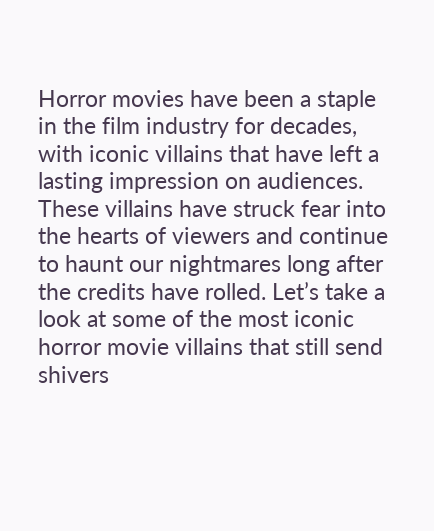Horror movies have been a staple in the film industry for decades, with iconic villains that have left a lasting impression on audiences. These villains have struck fear into the hearts of viewers and continue to haunt our nightmares long after the credits have rolled. Let’s take a look at some of the most iconic horror movie villains that still send shivers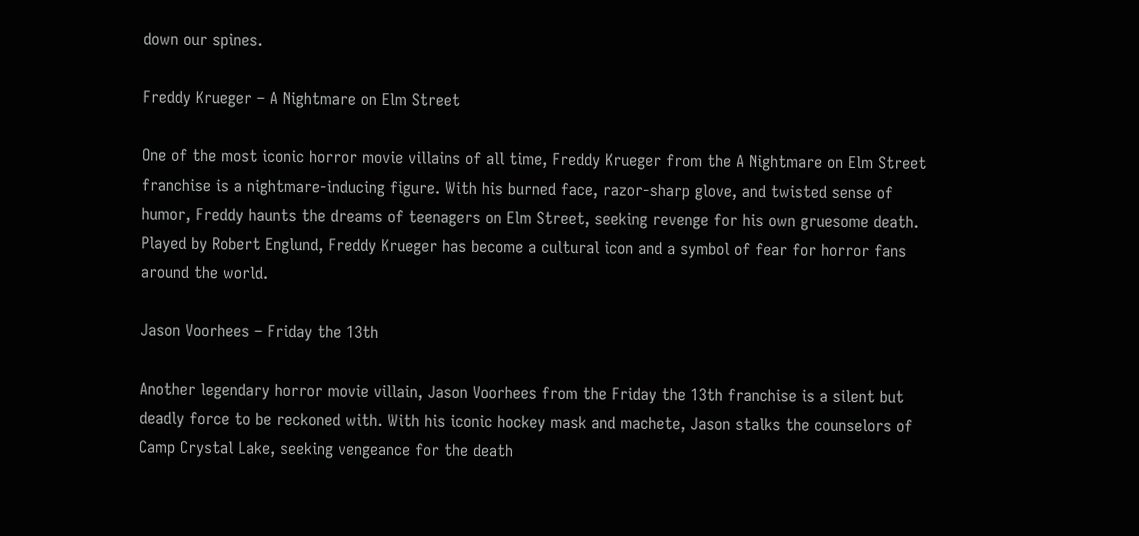down our spines.

Freddy Krueger – A Nightmare on Elm Street

One of the most iconic horror movie villains of all time, Freddy Krueger from the A Nightmare on Elm Street franchise is a nightmare-inducing figure. With his burned face, razor-sharp glove, and twisted sense of humor, Freddy haunts the dreams of teenagers on Elm Street, seeking revenge for his own gruesome death. Played by Robert Englund, Freddy Krueger has become a cultural icon and a symbol of fear for horror fans around the world.

Jason Voorhees – Friday the 13th

Another legendary horror movie villain, Jason Voorhees from the Friday the 13th franchise is a silent but deadly force to be reckoned with. With his iconic hockey mask and machete, Jason stalks the counselors of Camp Crystal Lake, seeking vengeance for the death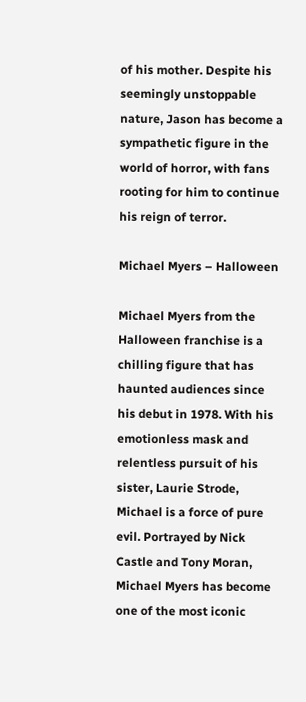of his mother. Despite his seemingly unstoppable nature, Jason has become a sympathetic figure in the world of horror, with fans rooting for him to continue his reign of terror.

Michael Myers – Halloween

Michael Myers from the Halloween franchise is a chilling figure that has haunted audiences since his debut in 1978. With his emotionless mask and relentless pursuit of his sister, Laurie Strode, Michael is a force of pure evil. Portrayed by Nick Castle and Tony Moran, Michael Myers has become one of the most iconic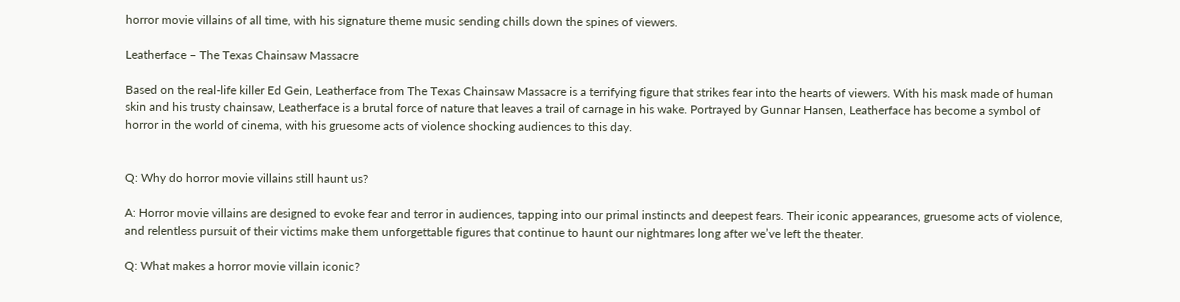horror movie villains of all time, with his signature theme music sending chills down the spines of viewers.

Leatherface – The Texas Chainsaw Massacre

Based on the real-life killer Ed Gein, Leatherface from The Texas Chainsaw Massacre is a terrifying figure that strikes fear into the hearts of viewers. With his mask made of human skin and his trusty chainsaw, Leatherface is a brutal force of nature that leaves a trail of carnage in his wake. Portrayed by Gunnar Hansen, Leatherface has become a symbol of horror in the world of cinema, with his gruesome acts of violence shocking audiences to this day.


Q: Why do horror movie villains still haunt us?

A: Horror movie villains are designed to evoke fear and terror in audiences, tapping into our primal instincts and deepest fears. Their iconic appearances, gruesome acts of violence, and relentless pursuit of their victims make them unforgettable figures that continue to haunt our nightmares long after we’ve left the theater.

Q: What makes a horror movie villain iconic?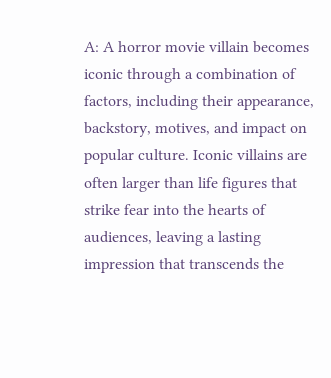A: A horror movie villain becomes iconic through a combination of factors, including their appearance, backstory, motives, and impact on popular culture. Iconic villains are often larger than life figures that strike fear into the hearts of audiences, leaving a lasting impression that transcends the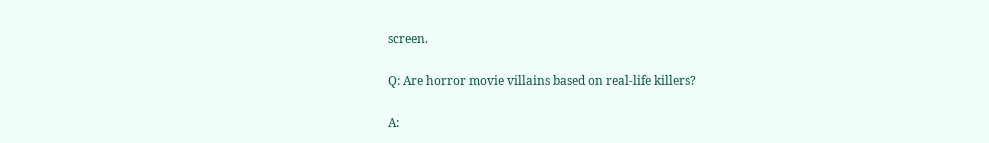screen.

Q: Are horror movie villains based on real-life killers?

A: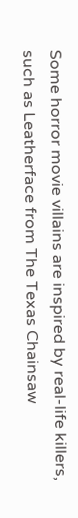Some horror movie villains are inspired by real-life killers, such as Leatherface from The Texas Chainsaw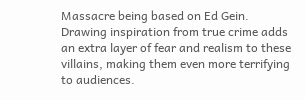Massacre being based on Ed Gein. Drawing inspiration from true crime adds an extra layer of fear and realism to these villains, making them even more terrifying to audiences.